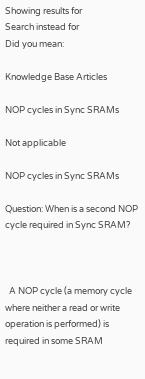Showing results for
Search instead for
Did you mean:

Knowledge Base Articles

NOP cycles in Sync SRAMs

Not applicable

NOP cycles in Sync SRAMs

Question: When is a second NOP cycle required in Sync SRAM?



  A NOP cycle (a memory cycle where neither a read or write operation is performed) is required in some SRAM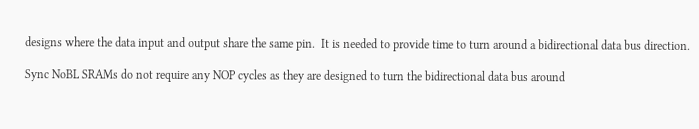designs where the data input and output share the same pin.  It is needed to provide time to turn around a bidirectional data bus direction.

Sync NoBL SRAMs do not require any NOP cycles as they are designed to turn the bidirectional data bus around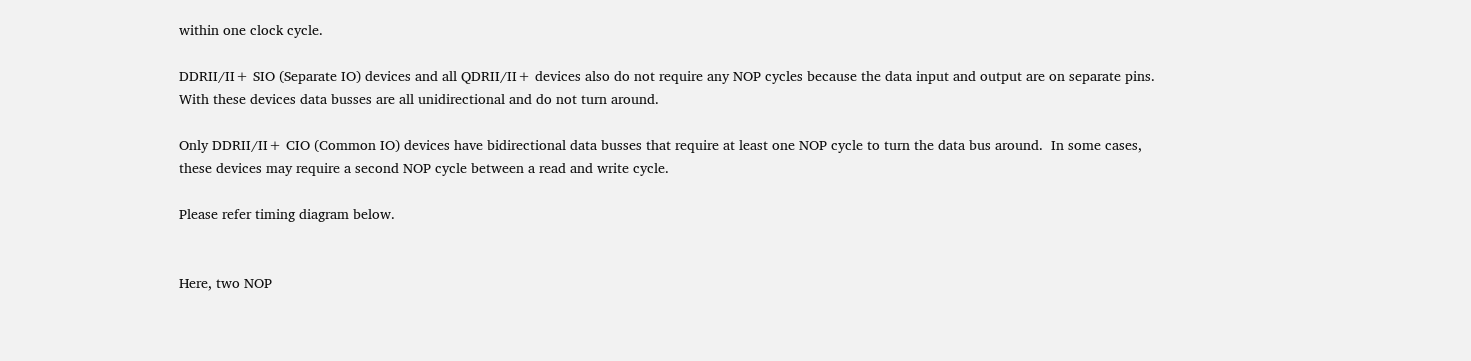within one clock cycle.

DDRII/II+ SIO (Separate IO) devices and all QDRII/II+ devices also do not require any NOP cycles because the data input and output are on separate pins.  With these devices data busses are all unidirectional and do not turn around.

Only DDRII/II+ CIO (Common IO) devices have bidirectional data busses that require at least one NOP cycle to turn the data bus around.  In some cases, these devices may require a second NOP cycle between a read and write cycle.

Please refer timing diagram below.


Here, two NOP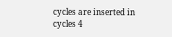cycles are inserted in cycles 4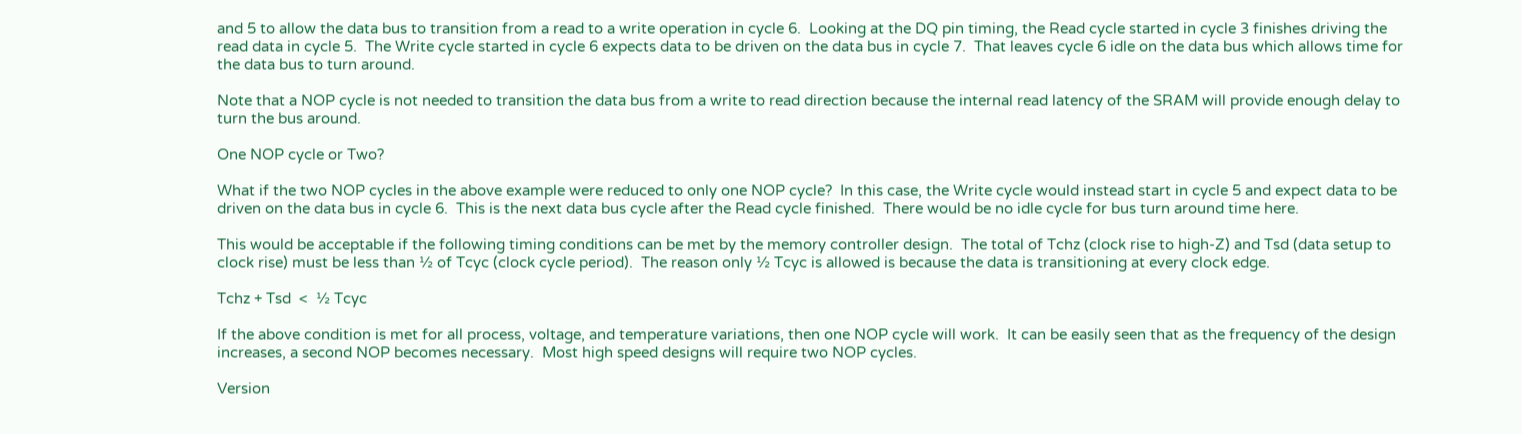and 5 to allow the data bus to transition from a read to a write operation in cycle 6.  Looking at the DQ pin timing, the Read cycle started in cycle 3 finishes driving the read data in cycle 5.  The Write cycle started in cycle 6 expects data to be driven on the data bus in cycle 7.  That leaves cycle 6 idle on the data bus which allows time for the data bus to turn around.

Note that a NOP cycle is not needed to transition the data bus from a write to read direction because the internal read latency of the SRAM will provide enough delay to turn the bus around.

One NOP cycle or Two?

What if the two NOP cycles in the above example were reduced to only one NOP cycle?  In this case, the Write cycle would instead start in cycle 5 and expect data to be driven on the data bus in cycle 6.  This is the next data bus cycle after the Read cycle finished.  There would be no idle cycle for bus turn around time here.

This would be acceptable if the following timing conditions can be met by the memory controller design.  The total of Tchz (clock rise to high-Z) and Tsd (data setup to clock rise) must be less than ½ of Tcyc (clock cycle period).  The reason only ½ Tcyc is allowed is because the data is transitioning at every clock edge.

Tchz + Tsd  <  ½ Tcyc

If the above condition is met for all process, voltage, and temperature variations, then one NOP cycle will work.  It can be easily seen that as the frequency of the design increases, a second NOP becomes necessary.  Most high speed designs will require two NOP cycles.

Version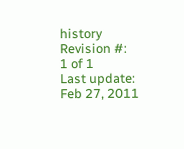history
Revision #:
1 of 1
Last update:
Feb 27, 2011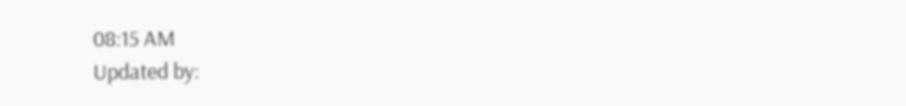08:15 AM
Updated by: